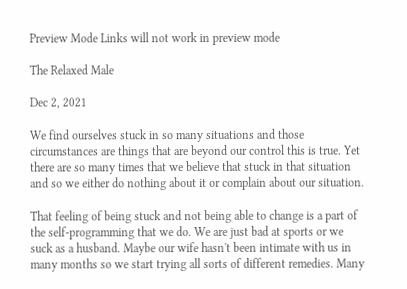Preview Mode Links will not work in preview mode

The Relaxed Male

Dec 2, 2021

We find ourselves stuck in so many situations and those circumstances are things that are beyond our control this is true. Yet there are so many times that we believe that stuck in that situation and so we either do nothing about it or complain about our situation.

That feeling of being stuck and not being able to change is a part of the self-programming that we do. We are just bad at sports or we suck as a husband. Maybe our wife hasn't been intimate with us in many months so we start trying all sorts of different remedies. Many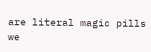are literal magic pills we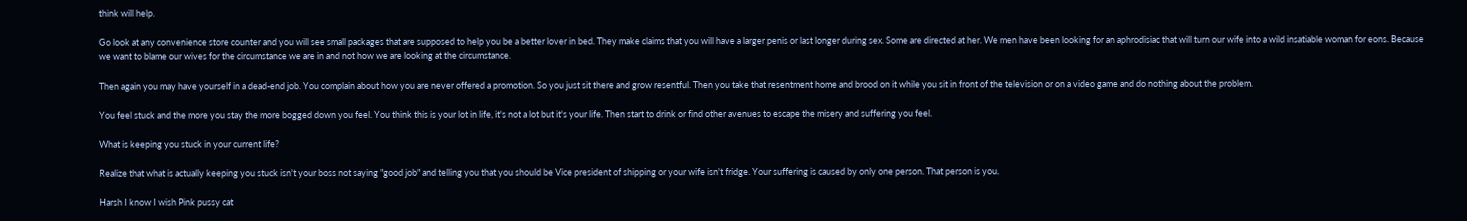think will help.

Go look at any convenience store counter and you will see small packages that are supposed to help you be a better lover in bed. They make claims that you will have a larger penis or last longer during sex. Some are directed at her. We men have been looking for an aphrodisiac that will turn our wife into a wild insatiable woman for eons. Because we want to blame our wives for the circumstance we are in and not how we are looking at the circumstance.

Then again you may have yourself in a dead-end job. You complain about how you are never offered a promotion. So you just sit there and grow resentful. Then you take that resentment home and brood on it while you sit in front of the television or on a video game and do nothing about the problem.

You feel stuck and the more you stay the more bogged down you feel. You think this is your lot in life, it's not a lot but it's your life. Then start to drink or find other avenues to escape the misery and suffering you feel.

What is keeping you stuck in your current life?

Realize that what is actually keeping you stuck isn't your boss not saying "good job" and telling you that you should be Vice president of shipping or your wife isn't fridge. Your suffering is caused by only one person. That person is you.

Harsh I know I wish Pink pussy cat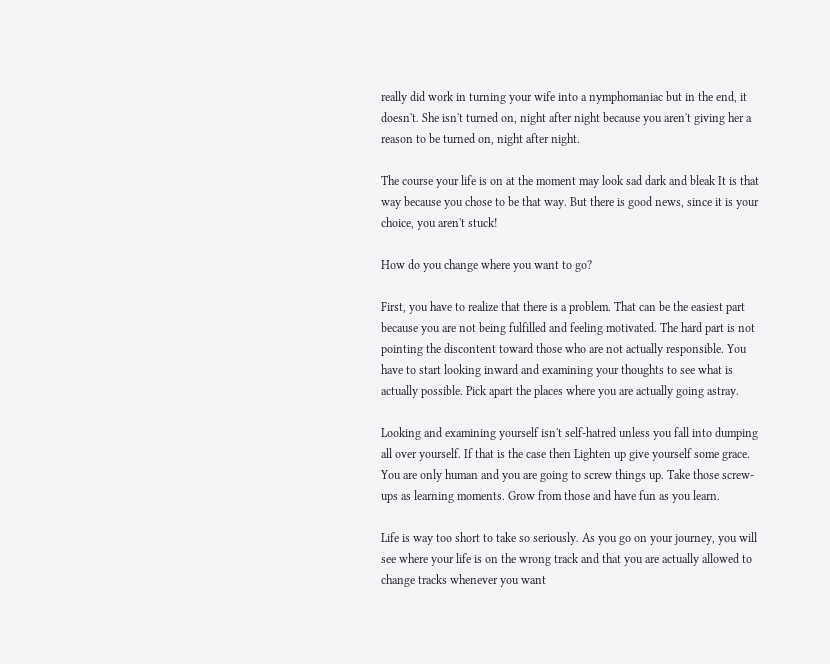really did work in turning your wife into a nymphomaniac but in the end, it doesn't. She isn't turned on, night after night because you aren't giving her a reason to be turned on, night after night.

The course your life is on at the moment may look sad dark and bleak It is that way because you chose to be that way. But there is good news, since it is your choice, you aren't stuck!

How do you change where you want to go?

First, you have to realize that there is a problem. That can be the easiest part because you are not being fulfilled and feeling motivated. The hard part is not pointing the discontent toward those who are not actually responsible. You have to start looking inward and examining your thoughts to see what is actually possible. Pick apart the places where you are actually going astray.

Looking and examining yourself isn't self-hatred unless you fall into dumping all over yourself. If that is the case then Lighten up give yourself some grace. You are only human and you are going to screw things up. Take those screw-ups as learning moments. Grow from those and have fun as you learn.

Life is way too short to take so seriously. As you go on your journey, you will see where your life is on the wrong track and that you are actually allowed to change tracks whenever you want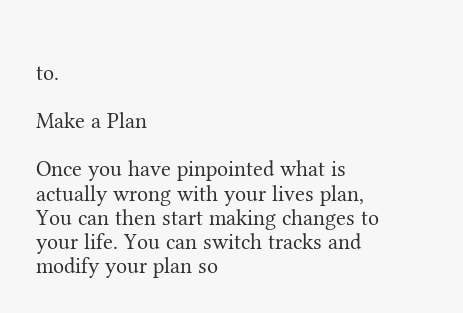to.

Make a Plan

Once you have pinpointed what is actually wrong with your lives plan, You can then start making changes to your life. You can switch tracks and modify your plan so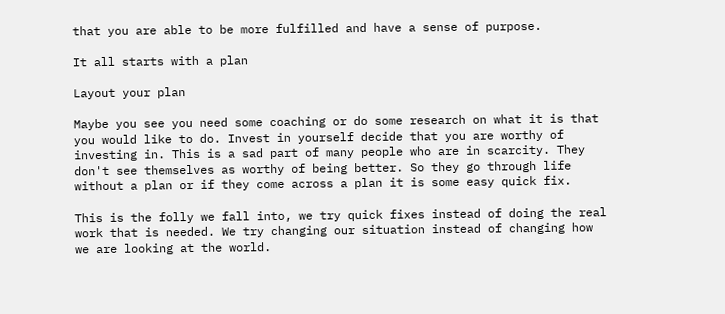that you are able to be more fulfilled and have a sense of purpose.

It all starts with a plan

Layout your plan

Maybe you see you need some coaching or do some research on what it is that you would like to do. Invest in yourself decide that you are worthy of investing in. This is a sad part of many people who are in scarcity. They don't see themselves as worthy of being better. So they go through life without a plan or if they come across a plan it is some easy quick fix.

This is the folly we fall into, we try quick fixes instead of doing the real work that is needed. We try changing our situation instead of changing how we are looking at the world.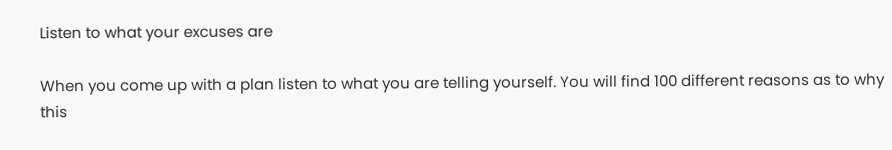Listen to what your excuses are

When you come up with a plan listen to what you are telling yourself. You will find 100 different reasons as to why this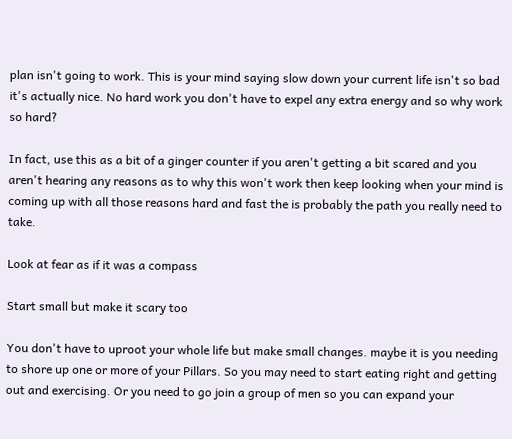plan isn't going to work. This is your mind saying slow down your current life isn't so bad it's actually nice. No hard work you don't have to expel any extra energy and so why work so hard?

In fact, use this as a bit of a ginger counter if you aren't getting a bit scared and you aren't hearing any reasons as to why this won't work then keep looking when your mind is coming up with all those reasons hard and fast the is probably the path you really need to take.

Look at fear as if it was a compass

Start small but make it scary too

You don't have to uproot your whole life but make small changes. maybe it is you needing to shore up one or more of your Pillars. So you may need to start eating right and getting out and exercising. Or you need to go join a group of men so you can expand your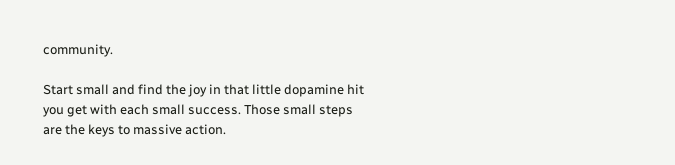community.

Start small and find the joy in that little dopamine hit you get with each small success. Those small steps are the keys to massive action.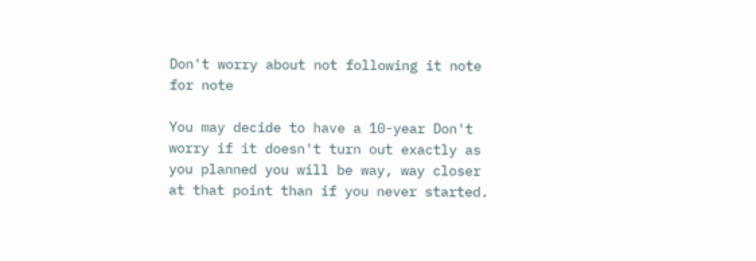Don't worry about not following it note for note

You may decide to have a 10-year Don't worry if it doesn't turn out exactly as you planned you will be way, way closer at that point than if you never started.